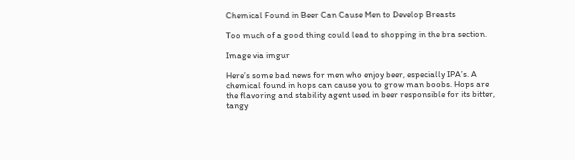Chemical Found in Beer Can Cause Men to Develop Breasts

Too much of a good thing could lead to shopping in the bra section.

Image via imgur

Here’s some bad news for men who enjoy beer, especially IPA’s. A chemical found in hops can cause you to grow man boobs. Hops are the flavoring and stability agent used in beer responsible for its bitter, tangy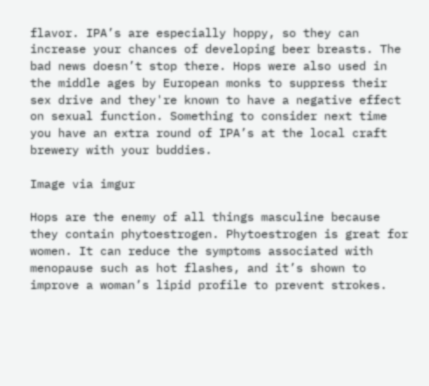flavor. IPA’s are especially hoppy, so they can increase your chances of developing beer breasts. The bad news doesn’t stop there. Hops were also used in the middle ages by European monks to suppress their sex drive and they're known to have a negative effect on sexual function. Something to consider next time you have an extra round of IPA’s at the local craft brewery with your buddies.

Image via imgur

Hops are the enemy of all things masculine because they contain phytoestrogen. Phytoestrogen is great for women. It can reduce the symptoms associated with menopause such as hot flashes, and it’s shown to improve a woman’s lipid profile to prevent strokes.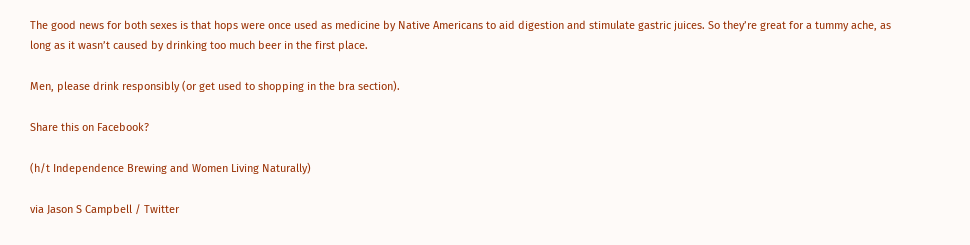The good news for both sexes is that hops were once used as medicine by Native Americans to aid digestion and stimulate gastric juices. So they’re great for a tummy ache, as long as it wasn’t caused by drinking too much beer in the first place.

Men, please drink responsibly (or get used to shopping in the bra section).

Share this on Facebook?

(h/t Independence Brewing and Women Living Naturally)

via Jason S Campbell / Twitter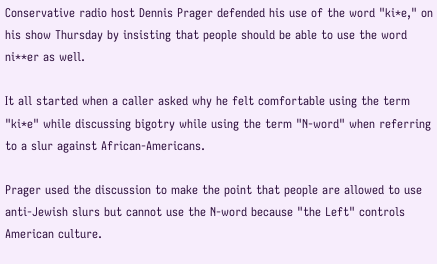Conservative radio host Dennis Prager defended his use of the word "ki*e," on his show Thursday by insisting that people should be able to use the word ni**er as well.

It all started when a caller asked why he felt comfortable using the term "ki*e" while discussing bigotry while using the term "N-word" when referring to a slur against African-Americans.

Prager used the discussion to make the point that people are allowed to use anti-Jewish slurs but cannot use the N-word because "the Left" controls American culture.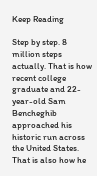Keep Reading

Step by step. 8 million steps actually. That is how recent college graduate and 22-year-old Sam Bencheghib approached his historic run across the United States. That is also how he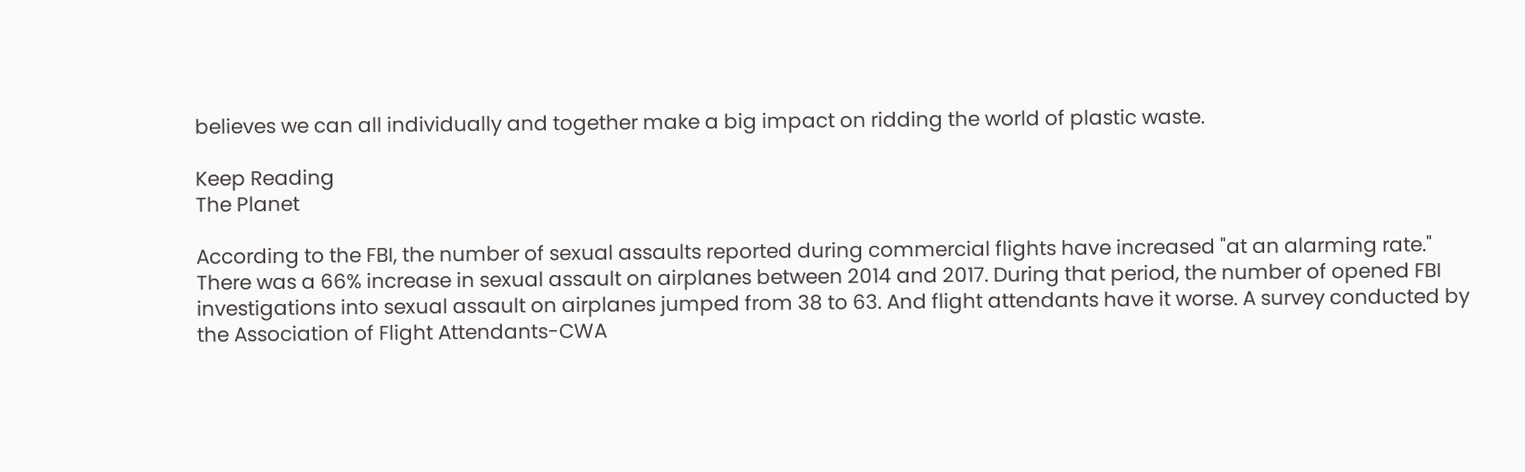believes we can all individually and together make a big impact on ridding the world of plastic waste.

Keep Reading
The Planet

According to the FBI, the number of sexual assaults reported during commercial flights have increased "at an alarming rate." There was a 66% increase in sexual assault on airplanes between 2014 and 2017. During that period, the number of opened FBI investigations into sexual assault on airplanes jumped from 38 to 63. And flight attendants have it worse. A survey conducted by the Association of Flight Attendants-CWA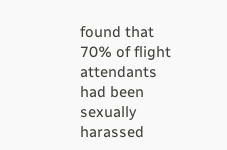found that 70% of flight attendants had been sexually harassed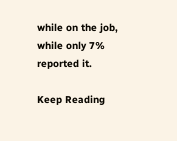while on the job, while only 7% reported it.

Keep Reading